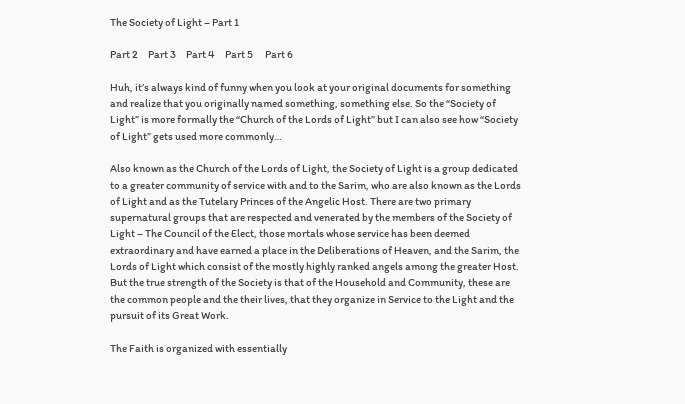The Society of Light – Part 1

Part 2     Part 3     Part 4     Part 5      Part 6

Huh, it’s always kind of funny when you look at your original documents for something and realize that you originally named something, something else. So the “Society of Light” is more formally the “Church of the Lords of Light” but I can also see how “Society of Light” gets used more commonly…

Also known as the Church of the Lords of Light, the Society of Light is a group dedicated to a greater community of service with and to the Sarim, who are also known as the Lords of Light and as the Tutelary Princes of the Angelic Host. There are two primary supernatural groups that are respected and venerated by the members of the Society of Light – The Council of the Elect, those mortals whose service has been deemed extraordinary and have earned a place in the Deliberations of Heaven, and the Sarim, the Lords of Light which consist of the mostly highly ranked angels among the greater Host. But the true strength of the Society is that of the Household and Community, these are the common people and the their lives, that they organize in Service to the Light and the pursuit of its Great Work.

The Faith is organized with essentially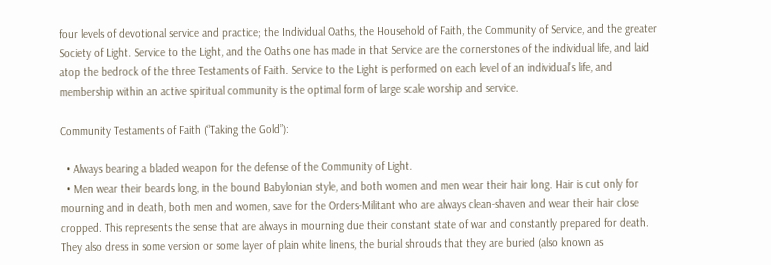four levels of devotional service and practice; the Individual Oaths, the Household of Faith, the Community of Service, and the greater Society of Light. Service to the Light, and the Oaths one has made in that Service are the cornerstones of the individual life, and laid atop the bedrock of the three Testaments of Faith. Service to the Light is performed on each level of an individual’s life, and membership within an active spiritual community is the optimal form of large scale worship and service.

Community Testaments of Faith (“Taking the Gold”):

  • Always bearing a bladed weapon for the defense of the Community of Light.
  • Men wear their beards long, in the bound Babylonian style, and both women and men wear their hair long. Hair is cut only for mourning and in death, both men and women, save for the Orders-Militant who are always clean-shaven and wear their hair close cropped. This represents the sense that are always in mourning due their constant state of war and constantly prepared for death. They also dress in some version or some layer of plain white linens, the burial shrouds that they are buried (also known as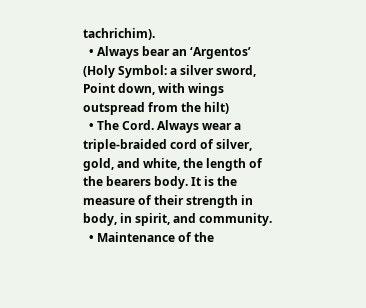tachrichim).
  • Always bear an ‘Argentos’ (Holy Symbol: a silver sword, Point down, with wings outspread from the hilt)
  • The Cord. Always wear a triple-braided cord of silver, gold, and white, the length of the bearers body. It is the measure of their strength in body, in spirit, and community.
  • Maintenance of the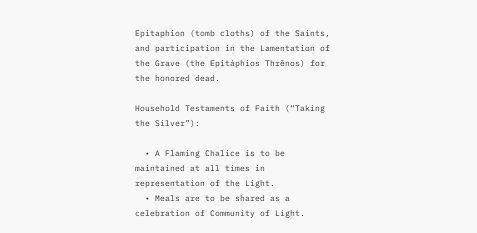Epitaphion (tomb cloths) of the Saints, and participation in the Lamentation of the Grave (the Epitáphios Thrēnos) for the honored dead.

Household Testaments of Faith (“Taking the Silver”):

  • A Flaming Chalice is to be maintained at all times in representation of the Light.
  • Meals are to be shared as a celebration of Community of Light.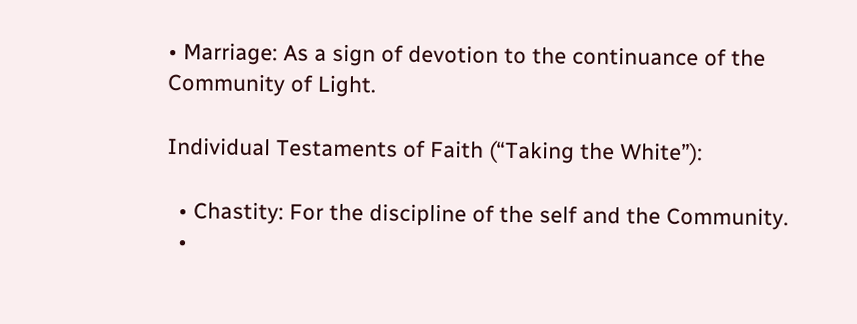• Marriage: As a sign of devotion to the continuance of the Community of Light.

Individual Testaments of Faith (“Taking the White”):

  • Chastity: For the discipline of the self and the Community.
  •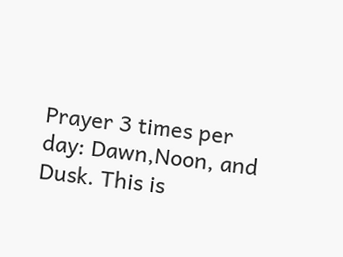Prayer 3 times per day: Dawn,Noon, and Dusk. This is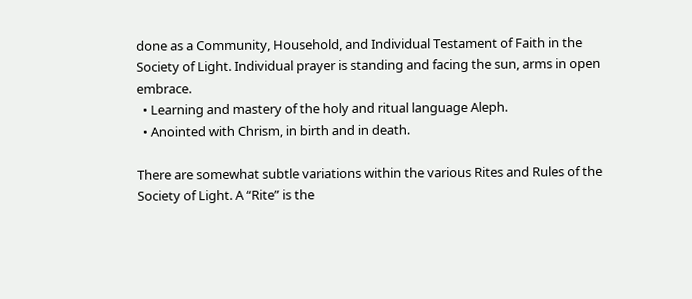done as a Community, Household, and Individual Testament of Faith in the Society of Light. Individual prayer is standing and facing the sun, arms in open embrace.
  • Learning and mastery of the holy and ritual language Aleph.
  • Anointed with Chrism, in birth and in death.

There are somewhat subtle variations within the various Rites and Rules of the Society of Light. A “Rite” is the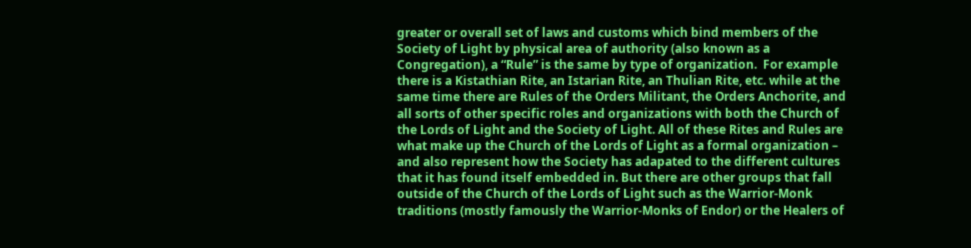greater or overall set of laws and customs which bind members of the Society of Light by physical area of authority (also known as a Congregation), a “Rule” is the same by type of organization.  For example there is a Kistathian Rite, an Istarian Rite, an Thulian Rite, etc. while at the same time there are Rules of the Orders Militant, the Orders Anchorite, and all sorts of other specific roles and organizations with both the Church of the Lords of Light and the Society of Light. All of these Rites and Rules are what make up the Church of the Lords of Light as a formal organization – and also represent how the Society has adapated to the different cultures that it has found itself embedded in. But there are other groups that fall outside of the Church of the Lords of Light such as the Warrior-Monk traditions (mostly famously the Warrior-Monks of Endor) or the Healers of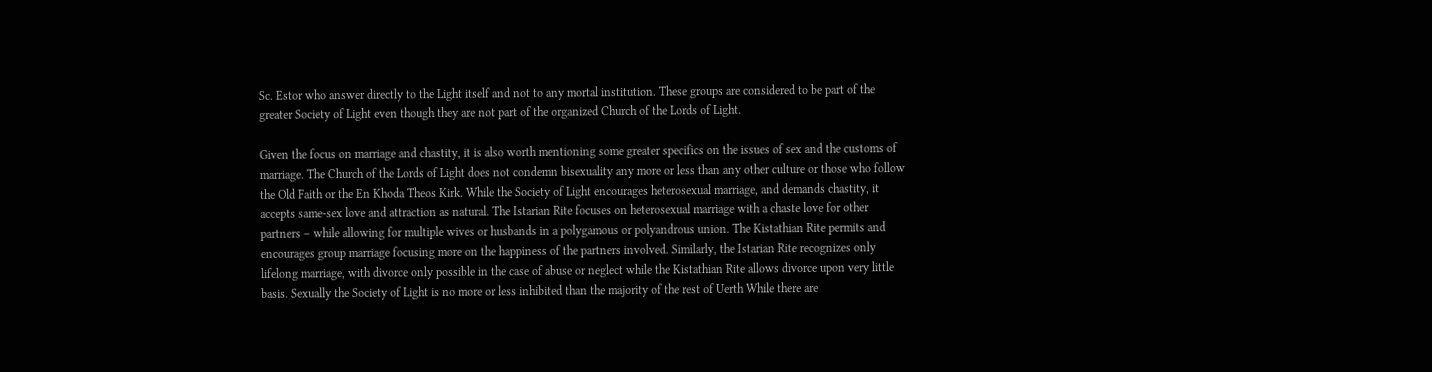Sc. Estor who answer directly to the Light itself and not to any mortal institution. These groups are considered to be part of the greater Society of Light even though they are not part of the organized Church of the Lords of Light.

Given the focus on marriage and chastity, it is also worth mentioning some greater specifics on the issues of sex and the customs of marriage. The Church of the Lords of Light does not condemn bisexuality any more or less than any other culture or those who follow the Old Faith or the En Khoda Theos Kirk. While the Society of Light encourages heterosexual marriage, and demands chastity, it accepts same-sex love and attraction as natural. The Istarian Rite focuses on heterosexual marriage with a chaste love for other partners – while allowing for multiple wives or husbands in a polygamous or polyandrous union. The Kistathian Rite permits and encourages group marriage focusing more on the happiness of the partners involved. Similarly, the Istarian Rite recognizes only lifelong marriage, with divorce only possible in the case of abuse or neglect while the Kistathian Rite allows divorce upon very little basis. Sexually the Society of Light is no more or less inhibited than the majority of the rest of Uerth While there are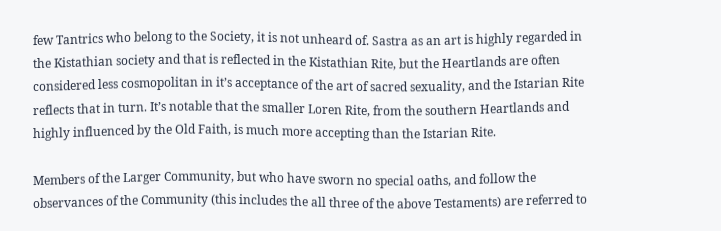few Tantrics who belong to the Society, it is not unheard of. Sastra as an art is highly regarded in the Kistathian society and that is reflected in the Kistathian Rite, but the Heartlands are often considered less cosmopolitan in it’s acceptance of the art of sacred sexuality, and the Istarian Rite reflects that in turn. It’s notable that the smaller Loren Rite, from the southern Heartlands and highly influenced by the Old Faith, is much more accepting than the Istarian Rite.

Members of the Larger Community, but who have sworn no special oaths, and follow the observances of the Community (this includes the all three of the above Testaments) are referred to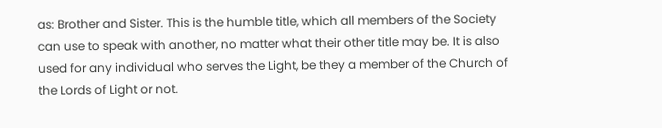as: Brother and Sister. This is the humble title, which all members of the Society can use to speak with another, no matter what their other title may be. It is also used for any individual who serves the Light, be they a member of the Church of the Lords of Light or not.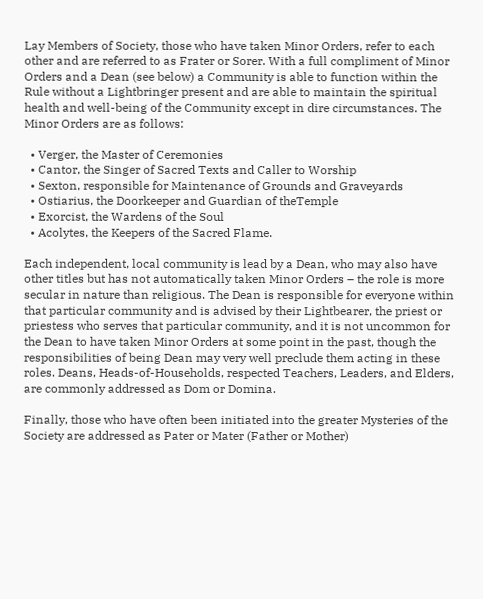Lay Members of Society, those who have taken Minor Orders, refer to each other and are referred to as Frater or Sorer. With a full compliment of Minor Orders and a Dean (see below) a Community is able to function within the Rule without a Lightbringer present and are able to maintain the spiritual health and well-being of the Community except in dire circumstances. The Minor Orders are as follows:

  • Verger, the Master of Ceremonies
  • Cantor, the Singer of Sacred Texts and Caller to Worship
  • Sexton, responsible for Maintenance of Grounds and Graveyards
  • Ostiarius, the Doorkeeper and Guardian of theTemple
  • Exorcist, the Wardens of the Soul
  • Acolytes, the Keepers of the Sacred Flame.

Each independent, local community is lead by a Dean, who may also have other titles but has not automatically taken Minor Orders – the role is more secular in nature than religious. The Dean is responsible for everyone within that particular community and is advised by their Lightbearer, the priest or priestess who serves that particular community, and it is not uncommon for the Dean to have taken Minor Orders at some point in the past, though the responsibilities of being Dean may very well preclude them acting in these roles. Deans, Heads-of-Households, respected Teachers, Leaders, and Elders, are commonly addressed as Dom or Domina.

Finally, those who have often been initiated into the greater Mysteries of the Society are addressed as Pater or Mater (Father or Mother)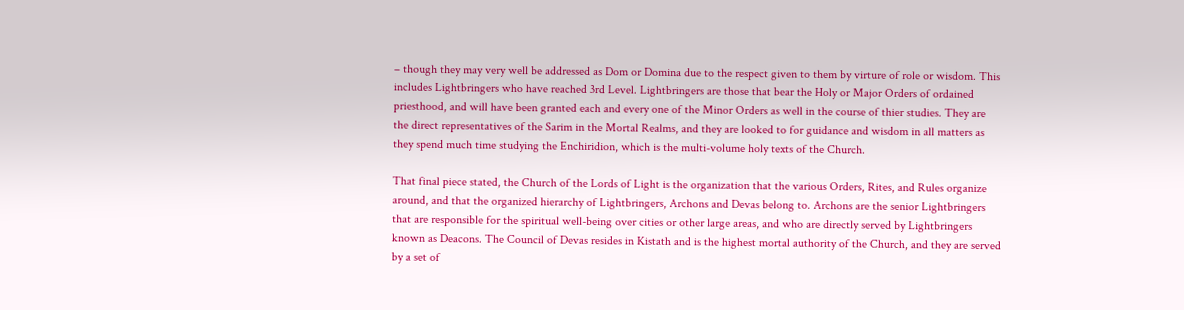– though they may very well be addressed as Dom or Domina due to the respect given to them by virture of role or wisdom. This includes Lightbringers who have reached 3rd Level. Lightbringers are those that bear the Holy or Major Orders of ordained priesthood, and will have been granted each and every one of the Minor Orders as well in the course of thier studies. They are the direct representatives of the Sarim in the Mortal Realms, and they are looked to for guidance and wisdom in all matters as they spend much time studying the Enchiridion, which is the multi-volume holy texts of the Church.

That final piece stated, the Church of the Lords of Light is the organization that the various Orders, Rites, and Rules organize around, and that the organized hierarchy of Lightbringers, Archons and Devas belong to. Archons are the senior Lightbringers that are responsible for the spiritual well-being over cities or other large areas, and who are directly served by Lightbringers known as Deacons. The Council of Devas resides in Kistath and is the highest mortal authority of the Church, and they are served by a set of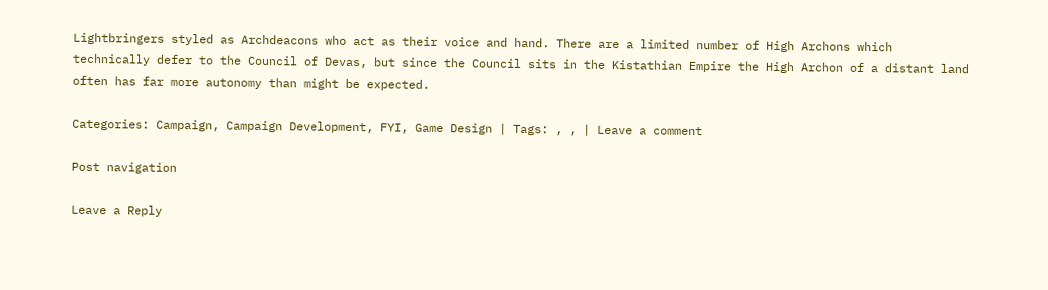Lightbringers styled as Archdeacons who act as their voice and hand. There are a limited number of High Archons which technically defer to the Council of Devas, but since the Council sits in the Kistathian Empire the High Archon of a distant land often has far more autonomy than might be expected.

Categories: Campaign, Campaign Development, FYI, Game Design | Tags: , , | Leave a comment

Post navigation

Leave a Reply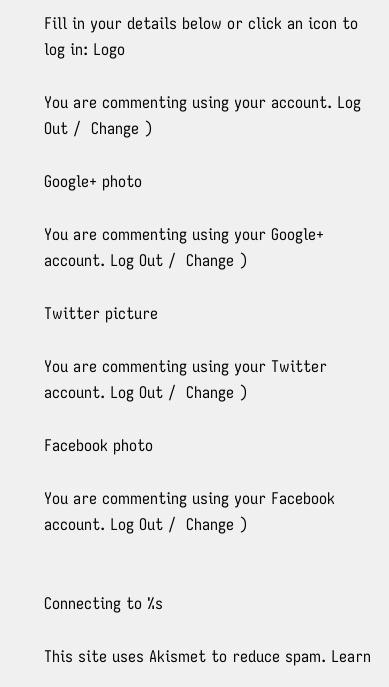Fill in your details below or click an icon to log in: Logo

You are commenting using your account. Log Out /  Change )

Google+ photo

You are commenting using your Google+ account. Log Out /  Change )

Twitter picture

You are commenting using your Twitter account. Log Out /  Change )

Facebook photo

You are commenting using your Facebook account. Log Out /  Change )


Connecting to %s

This site uses Akismet to reduce spam. Learn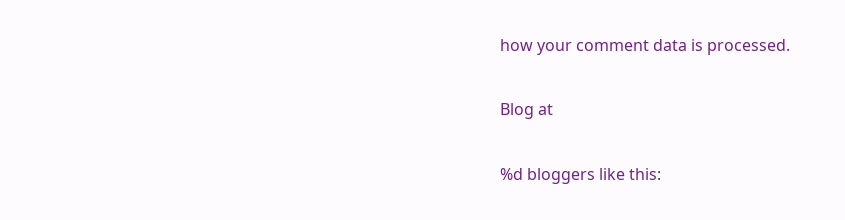how your comment data is processed.

Blog at

%d bloggers like this: